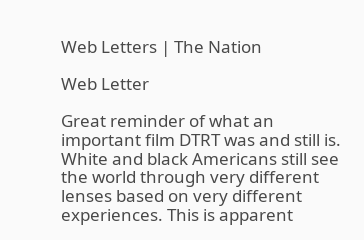Web Letters | The Nation

Web Letter

Great reminder of what an important film DTRT was and still is. White and black Americans still see the world through very different lenses based on very different experiences. This is apparent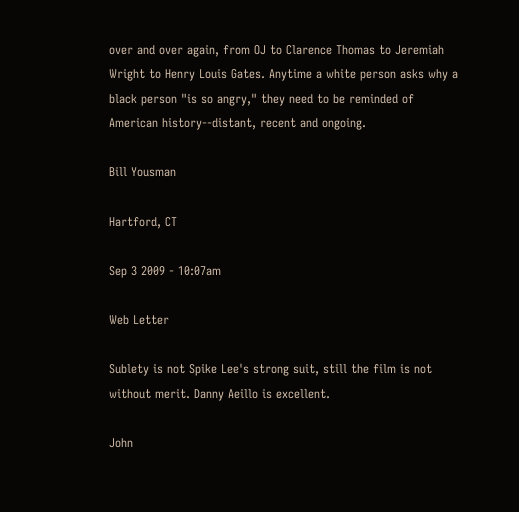over and over again, from OJ to Clarence Thomas to Jeremiah Wright to Henry Louis Gates. Anytime a white person asks why a black person "is so angry," they need to be reminded of American history--distant, recent and ongoing.

Bill Yousman

Hartford, CT

Sep 3 2009 - 10:07am

Web Letter

Sublety is not Spike Lee's strong suit, still the film is not without merit. Danny Aeillo is excellent.

John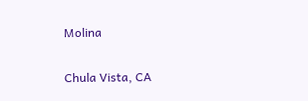Molina

Chula Vista, CA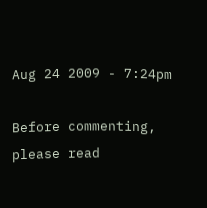Aug 24 2009 - 7:24pm

Before commenting, please read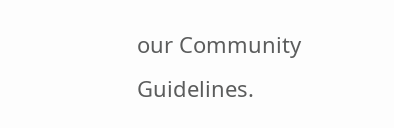our Community Guidelines.